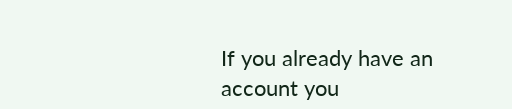If you already have an account you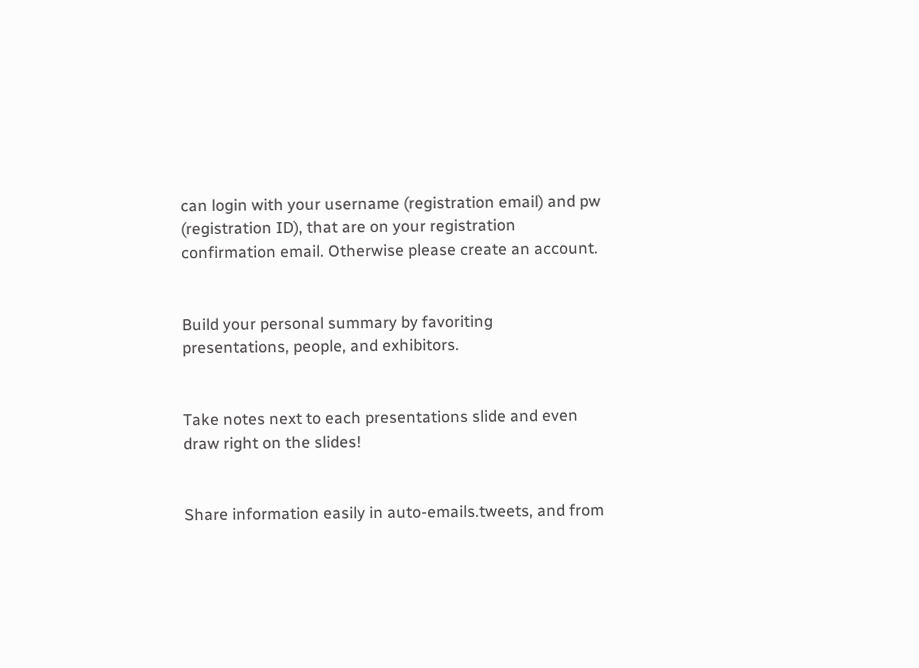can login with your username (registration email) and pw (registration ID), that are on your registration confirmation email. Otherwise please create an account.


Build your personal summary by favoriting presentations, people, and exhibitors.


Take notes next to each presentations slide and even draw right on the slides!


Share information easily in auto-emails.tweets, and from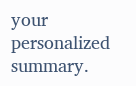your personalized summary.